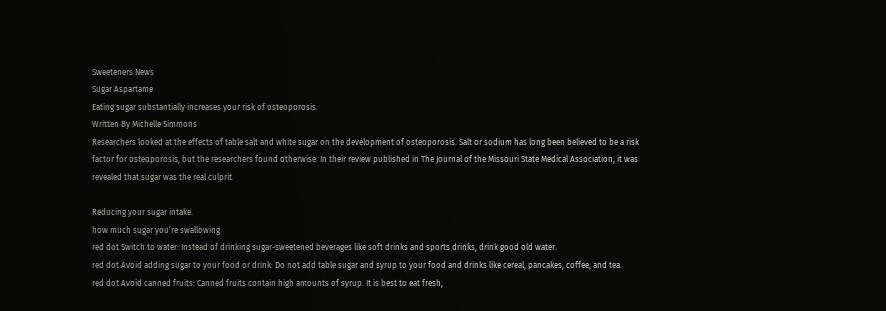Sweeteners News
Sugar Aspartame
Eating sugar substantially increases your risk of osteoporosis.
Written By Michelle Simmons
Researchers looked at the effects of table salt and white sugar on the development of osteoporosis. Salt or sodium has long been believed to be a risk factor for osteoporosis, but the researchers found otherwise. In their review published in The Journal of the Missouri State Medical Association, it was revealed that sugar was the real culprit.

Reducing your sugar intake.
how much sugar you’re swallowing
red dot Switch to water: Instead of drinking sugar-sweetened beverages like soft drinks and sports drinks, drink good old water.
red dot Avoid adding sugar to your food or drink: Do not add table sugar and syrup to your food and drinks like cereal, pancakes, coffee, and tea.
red dot Avoid canned fruits: Canned fruits contain high amounts of syrup. It is best to eat fresh,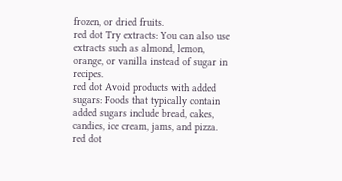frozen, or dried fruits.
red dot Try extracts: You can also use extracts such as almond, lemon, orange, or vanilla instead of sugar in recipes.
red dot Avoid products with added sugars: Foods that typically contain added sugars include bread, cakes, candies, ice cream, jams, and pizza.
red dot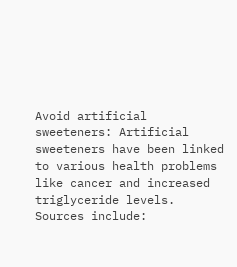Avoid artificial sweeteners: Artificial sweeteners have been linked to various health problems like cancer and increased triglyceride levels.
Sources include: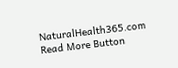NaturalHealth365.com
Read More Button